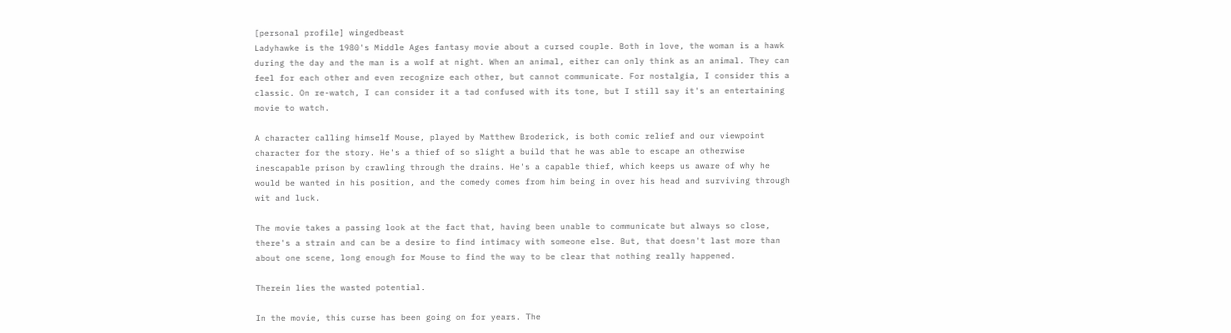[personal profile] wingedbeast
Ladyhawke is the 1980's Middle Ages fantasy movie about a cursed couple. Both in love, the woman is a hawk during the day and the man is a wolf at night. When an animal, either can only think as an animal. They can feel for each other and even recognize each other, but cannot communicate. For nostalgia, I consider this a classic. On re-watch, I can consider it a tad confused with its tone, but I still say it's an entertaining movie to watch.

A character calling himself Mouse, played by Matthew Broderick, is both comic relief and our viewpoint character for the story. He's a thief of so slight a build that he was able to escape an otherwise inescapable prison by crawling through the drains. He's a capable thief, which keeps us aware of why he would be wanted in his position, and the comedy comes from him being in over his head and surviving through wit and luck.

The movie takes a passing look at the fact that, having been unable to communicate but always so close, there's a strain and can be a desire to find intimacy with someone else. But, that doesn't last more than about one scene, long enough for Mouse to find the way to be clear that nothing really happened.

Therein lies the wasted potential.

In the movie, this curse has been going on for years. The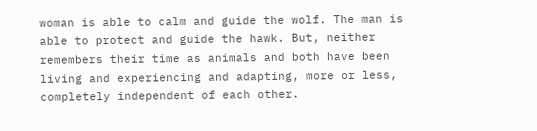woman is able to calm and guide the wolf. The man is able to protect and guide the hawk. But, neither remembers their time as animals and both have been living and experiencing and adapting, more or less, completely independent of each other.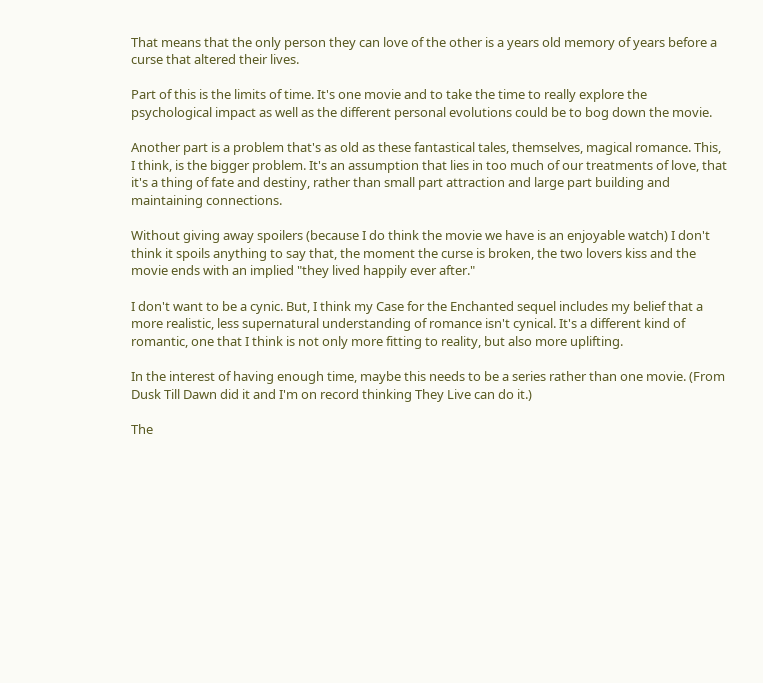That means that the only person they can love of the other is a years old memory of years before a curse that altered their lives.

Part of this is the limits of time. It's one movie and to take the time to really explore the psychological impact as well as the different personal evolutions could be to bog down the movie.

Another part is a problem that's as old as these fantastical tales, themselves, magical romance. This, I think, is the bigger problem. It's an assumption that lies in too much of our treatments of love, that it's a thing of fate and destiny, rather than small part attraction and large part building and maintaining connections.

Without giving away spoilers (because I do think the movie we have is an enjoyable watch) I don't think it spoils anything to say that, the moment the curse is broken, the two lovers kiss and the movie ends with an implied "they lived happily ever after."

I don't want to be a cynic. But, I think my Case for the Enchanted sequel includes my belief that a more realistic, less supernatural understanding of romance isn't cynical. It's a different kind of romantic, one that I think is not only more fitting to reality, but also more uplifting.

In the interest of having enough time, maybe this needs to be a series rather than one movie. (From Dusk Till Dawn did it and I'm on record thinking They Live can do it.)

The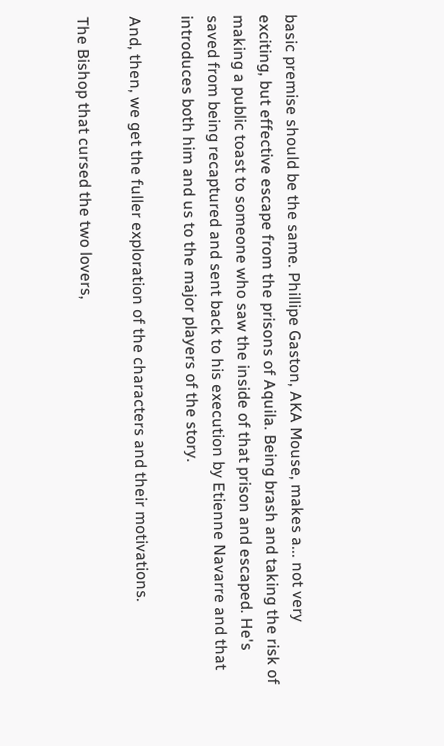basic premise should be the same. Phillipe Gaston, AKA Mouse, makes a... not very exciting, but effective escape from the prisons of Aquila. Being brash and taking the risk of making a public toast to someone who saw the inside of that prison and escaped. He's saved from being recaptured and sent back to his execution by Etienne Navarre and that introduces both him and us to the major players of the story.

And, then, we get the fuller exploration of the characters and their motivations.

The Bishop that cursed the two lovers,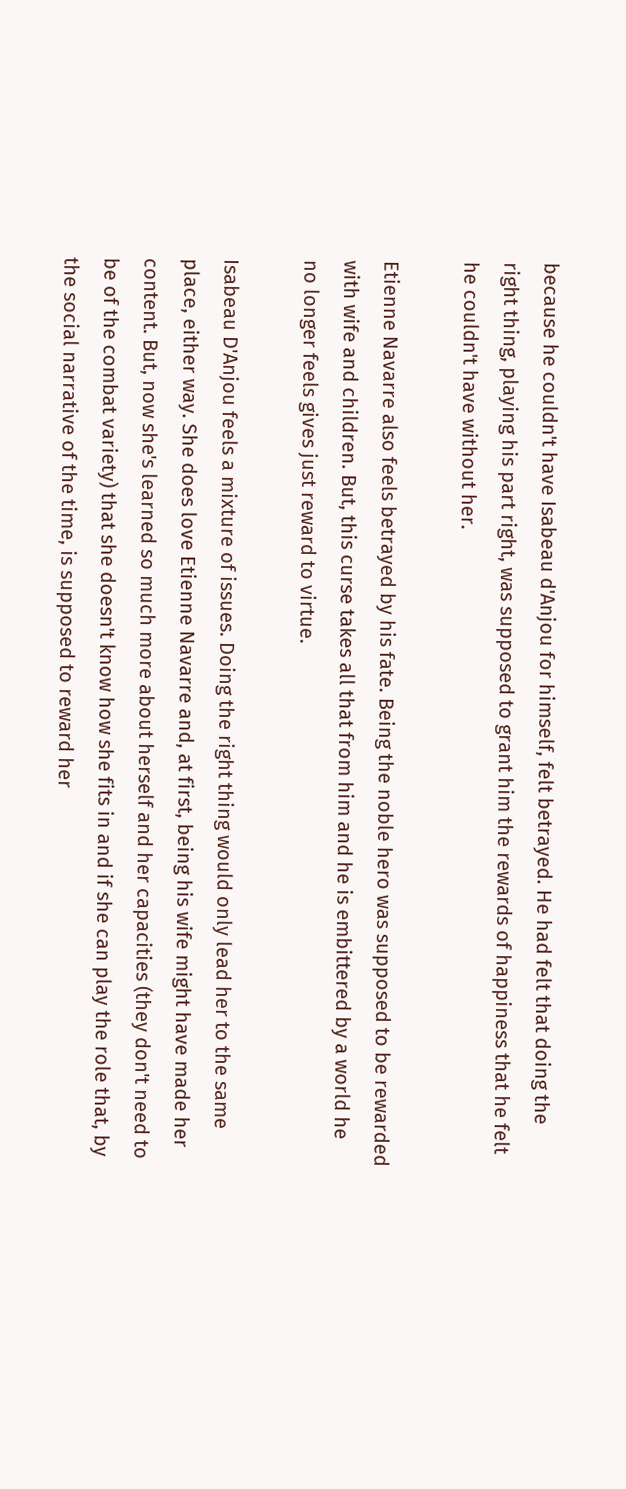because he couldn't have Isabeau d'Anjou for himself, felt betrayed. He had felt that doing the right thing, playing his part right, was supposed to grant him the rewards of happiness that he felt he couldn't have without her.

Etienne Navarre also feels betrayed by his fate. Being the noble hero was supposed to be rewarded with wife and children. But, this curse takes all that from him and he is embittered by a world he no longer feels gives just reward to virtue.

Isabeau D'Anjou feels a mixture of issues. Doing the right thing would only lead her to the same place, either way. She does love Etienne Navarre and, at first, being his wife might have made her content. But, now she's learned so much more about herself and her capacities (they don't need to be of the combat variety) that she doesn't know how she fits in and if she can play the role that, by the social narrative of the time, is supposed to reward her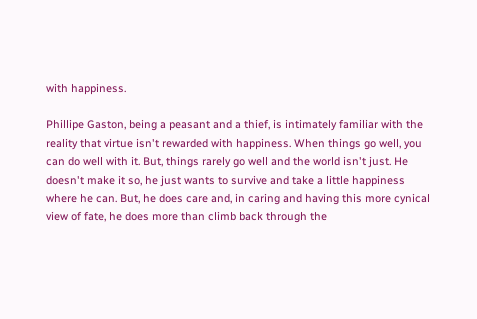with happiness.

Phillipe Gaston, being a peasant and a thief, is intimately familiar with the reality that virtue isn't rewarded with happiness. When things go well, you can do well with it. But, things rarely go well and the world isn't just. He doesn't make it so, he just wants to survive and take a little happiness where he can. But, he does care and, in caring and having this more cynical view of fate, he does more than climb back through the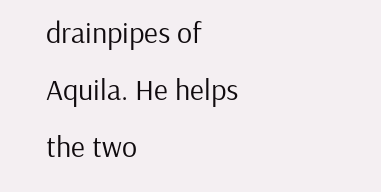drainpipes of Aquila. He helps the two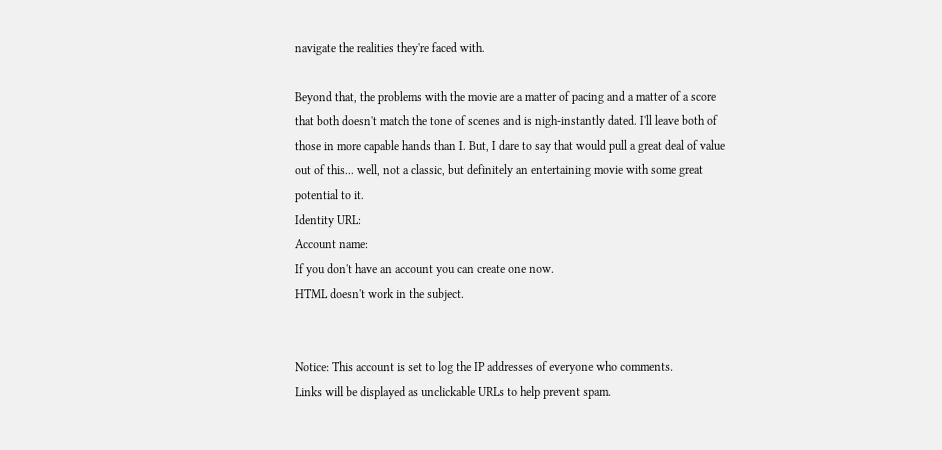navigate the realities they're faced with.

Beyond that, the problems with the movie are a matter of pacing and a matter of a score that both doesn't match the tone of scenes and is nigh-instantly dated. I'll leave both of those in more capable hands than I. But, I dare to say that would pull a great deal of value out of this... well, not a classic, but definitely an entertaining movie with some great potential to it.
Identity URL:
Account name:
If you don't have an account you can create one now.
HTML doesn't work in the subject.


Notice: This account is set to log the IP addresses of everyone who comments.
Links will be displayed as unclickable URLs to help prevent spam.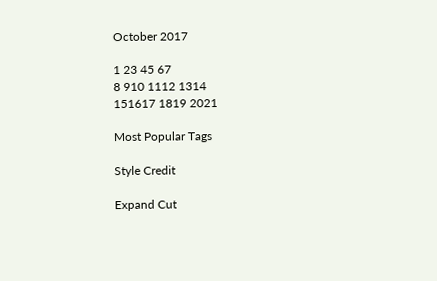October 2017

1 23 45 67
8 910 1112 1314
151617 1819 2021

Most Popular Tags

Style Credit

Expand Cut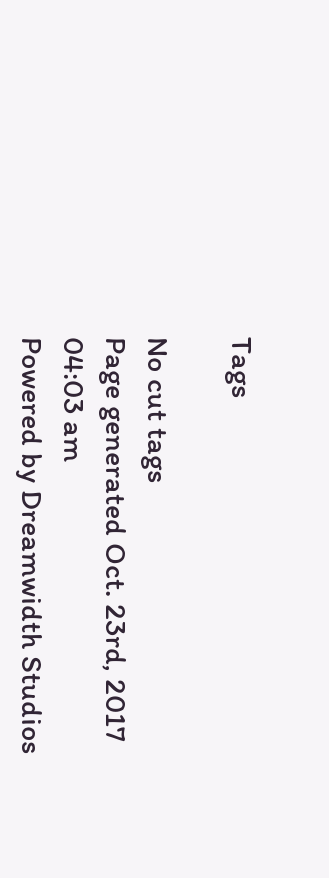Tags

No cut tags
Page generated Oct. 23rd, 2017 04:03 am
Powered by Dreamwidth Studios